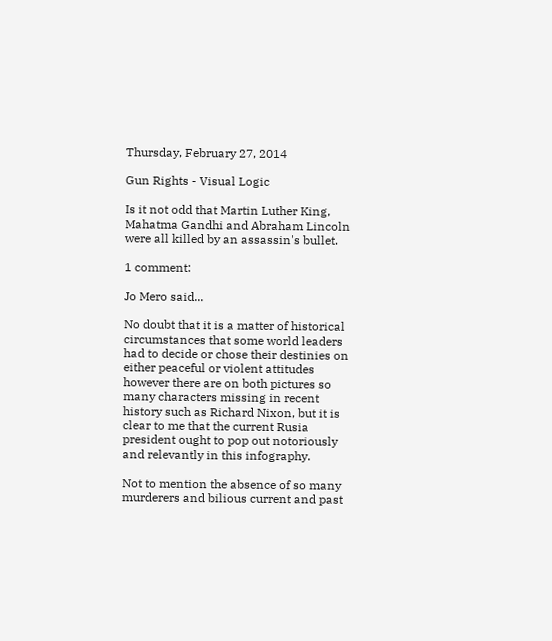Thursday, February 27, 2014

Gun Rights - Visual Logic

Is it not odd that Martin Luther King, Mahatma Gandhi and Abraham Lincoln were all killed by an assassin's bullet.

1 comment:

Jo Mero said...

No doubt that it is a matter of historical circumstances that some world leaders had to decide or chose their destinies on either peaceful or violent attitudes however there are on both pictures so many characters missing in recent history such as Richard Nixon, but it is clear to me that the current Rusia president ought to pop out notoriously and relevantly in this infography.

Not to mention the absence of so many murderers and bilious current and past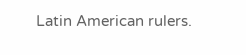Latin American rulers.